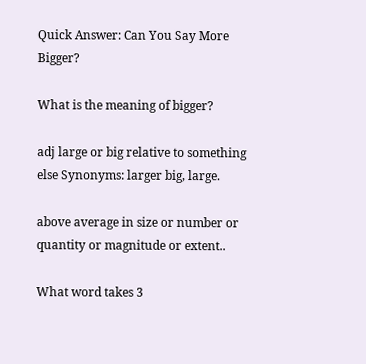Quick Answer: Can You Say More Bigger?

What is the meaning of bigger?

adj large or big relative to something else Synonyms: larger big, large.

above average in size or number or quantity or magnitude or extent..

What word takes 3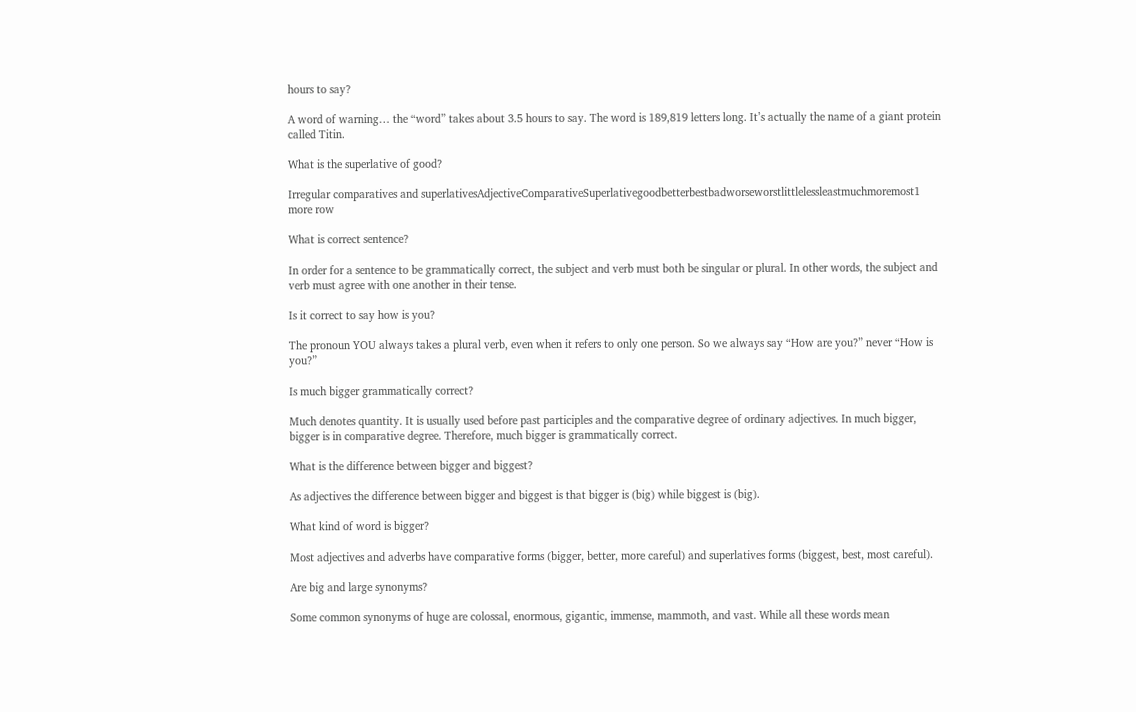hours to say?

A word of warning… the “word” takes about 3.5 hours to say. The word is 189,819 letters long. It’s actually the name of a giant protein called Titin.

What is the superlative of good?

Irregular comparatives and superlativesAdjectiveComparativeSuperlativegoodbetterbestbadworseworstlittlelessleastmuchmoremost1 more row

What is correct sentence?

In order for a sentence to be grammatically correct, the subject and verb must both be singular or plural. In other words, the subject and verb must agree with one another in their tense.

Is it correct to say how is you?

The pronoun YOU always takes a plural verb, even when it refers to only one person. So we always say “How are you?” never “How is you?”

Is much bigger grammatically correct?

Much denotes quantity. It is usually used before past participles and the comparative degree of ordinary adjectives. In much bigger, bigger is in comparative degree. Therefore, much bigger is grammatically correct.

What is the difference between bigger and biggest?

As adjectives the difference between bigger and biggest is that bigger is (big) while biggest is (big).

What kind of word is bigger?

Most adjectives and adverbs have comparative forms (bigger, better, more careful) and superlatives forms (biggest, best, most careful).

Are big and large synonyms?

Some common synonyms of huge are colossal, enormous, gigantic, immense, mammoth, and vast. While all these words mean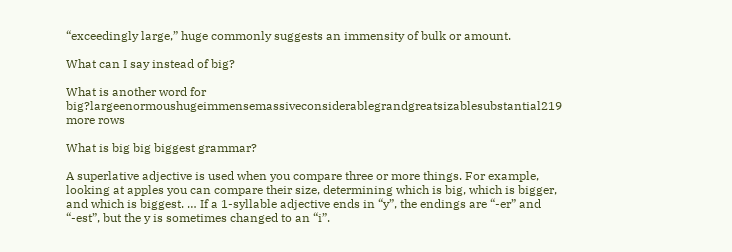“exceedingly large,” huge commonly suggests an immensity of bulk or amount.

What can I say instead of big?

What is another word for big?largeenormoushugeimmensemassiveconsiderablegrandgreatsizablesubstantial219 more rows

What is big big biggest grammar?

A superlative adjective is used when you compare three or more things. For example, looking at apples you can compare their size, determining which is big, which is bigger, and which is biggest. … If a 1-syllable adjective ends in “y”, the endings are “-er” and “-est”, but the y is sometimes changed to an “i”.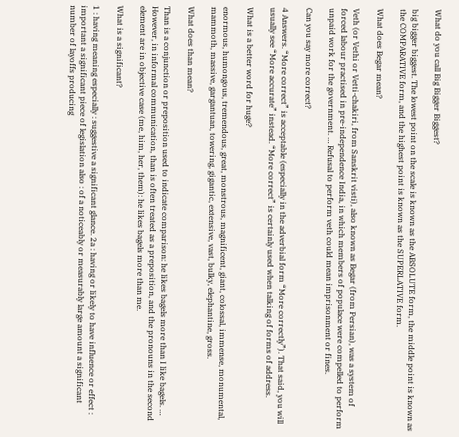What do you call Big Bigger Biggest?

big bigger biggest. The lowest point on the scale is known as the ABSOLUTE form, the middle point is known as the COMPARATIVE form, and the highest point is known as the SUPERLATIVE form.

What does Begar mean?

Veth (or Vethi or Vetti-chakiri, from Sanskrit visti), also known as Begar (from Persian), was a system of forced labour practised in pre-independence India, in which members of populace were compelled to perform unpaid work for the government. … Refusal to perform veth could mean imprisonment or fines.

Can you say more correct?

4 Answers. “More correct” is acceptable (especially in the adverbial form “More correctly”). That said, you will usually see “More accurate” instead. “More correct” is certainly used when talking of forms of address.

What is a better word for huge?

enormous, humongous, tremendous, great, monstrous, magnificent, giant, colossal, immense, monumental, mammoth, massive, gargantuan, towering, gigantic, extensive, vast, bulky, elephantine, gross.

What does than mean?

Than is a conjunction or preposition used to indicate comparison: he likes bagels more than I like bagels. … However, in informal communication, than is often treated as a preposition, and the pronouns in the second element are in objective case (me, him, her, them): he likes bagels more than me.

What is a significant?

1 : having meaning especially : suggestive a significant glance. 2a : having or likely to have influence or effect : important a significant piece of legislation also : of a noticeably or measurably large amount a significant number of layoffs producing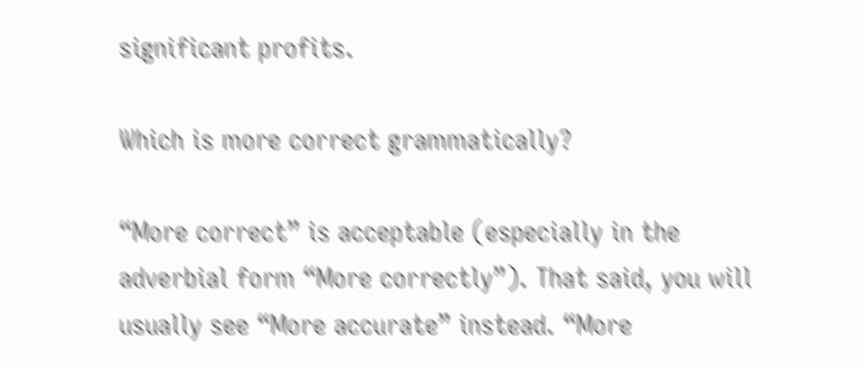significant profits.

Which is more correct grammatically?

“More correct” is acceptable (especially in the adverbial form “More correctly”). That said, you will usually see “More accurate” instead. “More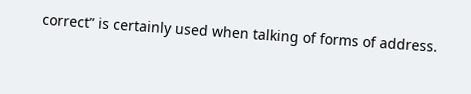correct” is certainly used when talking of forms of address.